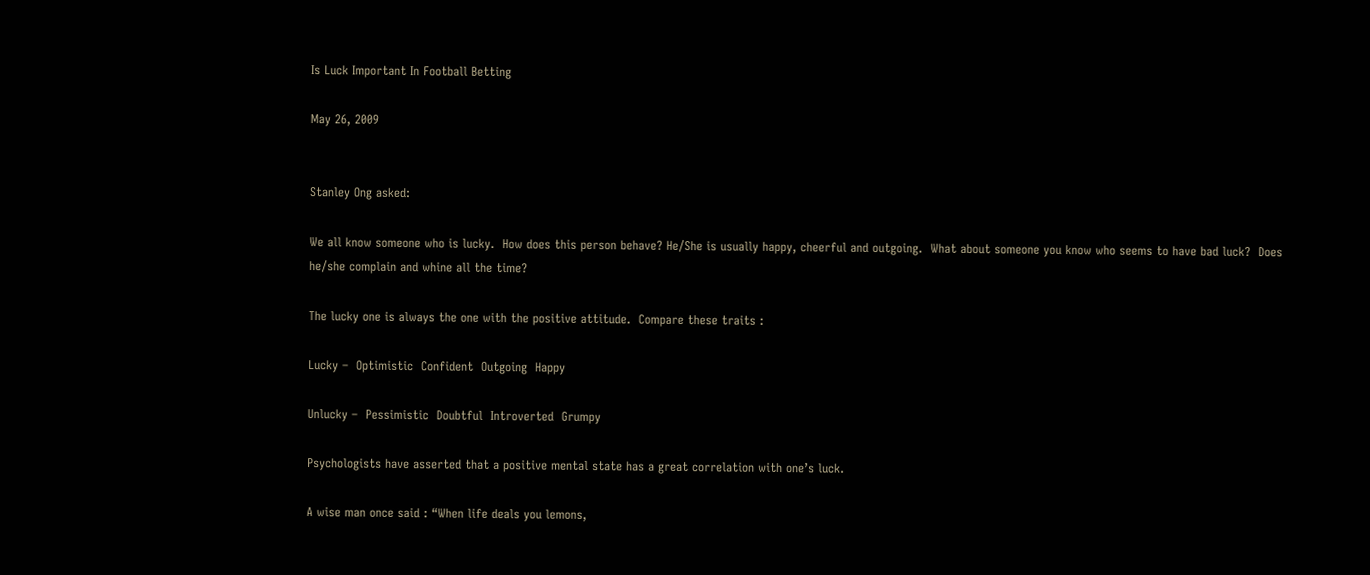Is Luck Important In Football Betting

May 26, 2009


Stanley Ong asked:

We all know someone who is lucky.  How does this person behave? He/She is usually happy, cheerful and outgoing.  What about someone you know who seems to have bad luck?  Does he/she complain and whine all the time?

The lucky one is always the one with the positive attitude.  Compare these traits :

Lucky –  Optimistic  Confident  Outgoing  Happy

Unlucky –  Pessimistic  Doubtful  Introverted  Grumpy

Psychologists have asserted that a positive mental state has a great correlation with one’s luck.

A wise man once said : “When life deals you lemons,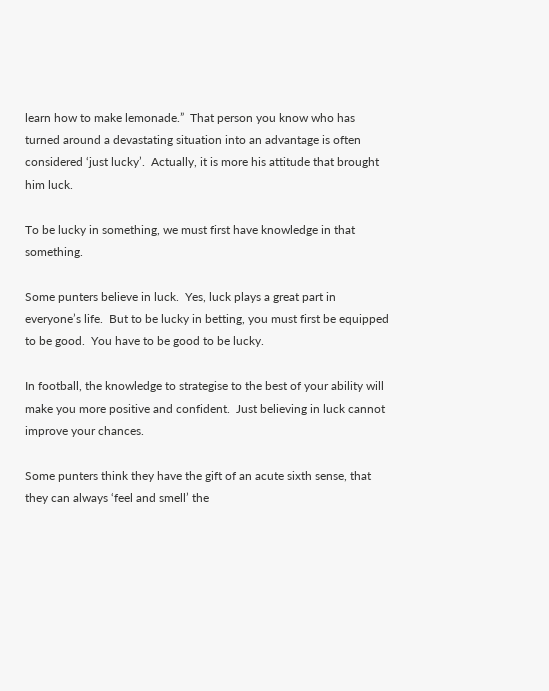learn how to make lemonade.”  That person you know who has turned around a devastating situation into an advantage is often considered ‘just lucky’.  Actually, it is more his attitude that brought him luck.

To be lucky in something, we must first have knowledge in that something.

Some punters believe in luck.  Yes, luck plays a great part in everyone’s life.  But to be lucky in betting, you must first be equipped to be good.  You have to be good to be lucky.

In football, the knowledge to strategise to the best of your ability will make you more positive and confident.  Just believing in luck cannot improve your chances.

Some punters think they have the gift of an acute sixth sense, that they can always ‘feel and smell’ the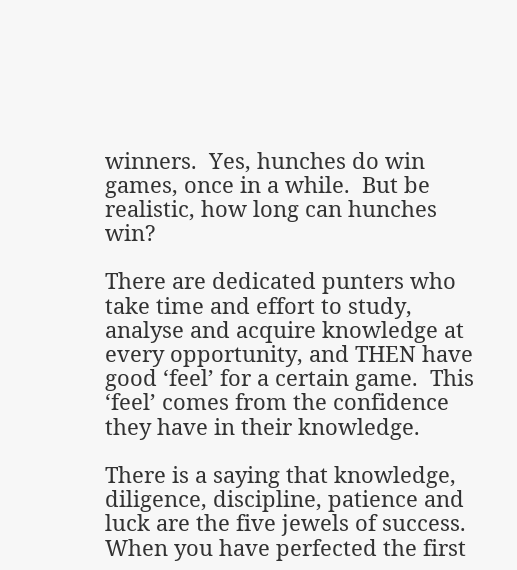winners.  Yes, hunches do win games, once in a while.  But be realistic, how long can hunches win?

There are dedicated punters who take time and effort to study, analyse and acquire knowledge at every opportunity, and THEN have good ‘feel’ for a certain game.  This ‘feel’ comes from the confidence they have in their knowledge.

There is a saying that knowledge, diligence, discipline, patience and luck are the five jewels of success.  When you have perfected the first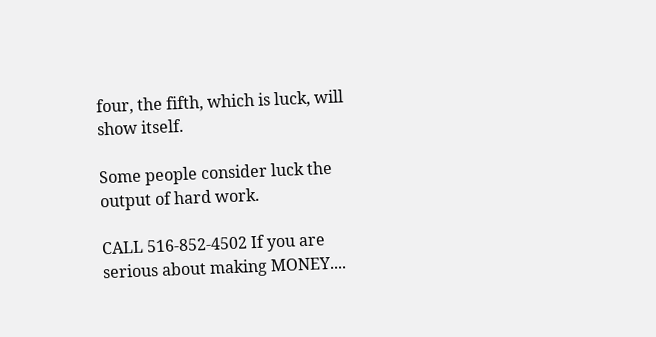four, the fifth, which is luck, will show itself.

Some people consider luck the output of hard work.

CALL 516-852-4502 If you are serious about making MONEY....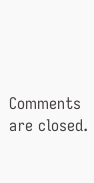Comments are closed.